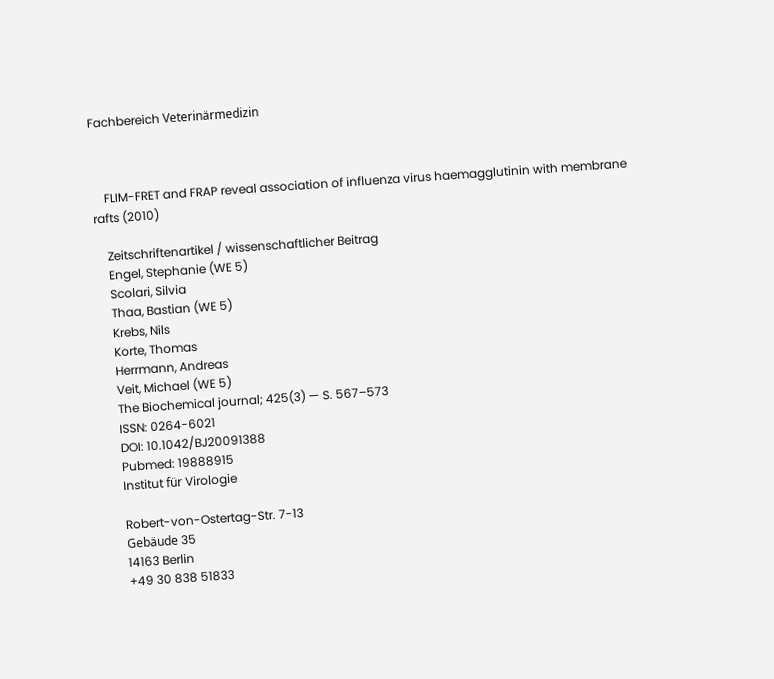Fachbereich Veterinärmedizin



    FLIM-FRET and FRAP reveal association of influenza virus haemagglutinin with membrane rafts (2010)

    Zeitschriftenartikel / wissenschaftlicher Beitrag
    Engel, Stephanie (WE 5)
    Scolari, Silvia
    Thaa, Bastian (WE 5)
    Krebs, Nils
    Korte, Thomas
    Herrmann, Andreas
    Veit, Michael (WE 5)
    The Biochemical journal; 425(3) — S. 567–573
    ISSN: 0264-6021
    DOI: 10.1042/BJ20091388
    Pubmed: 19888915
    Institut für Virologie

    Robert-von-Ostertag-Str. 7-13
    Gebäude 35
    14163 Berlin
    +49 30 838 51833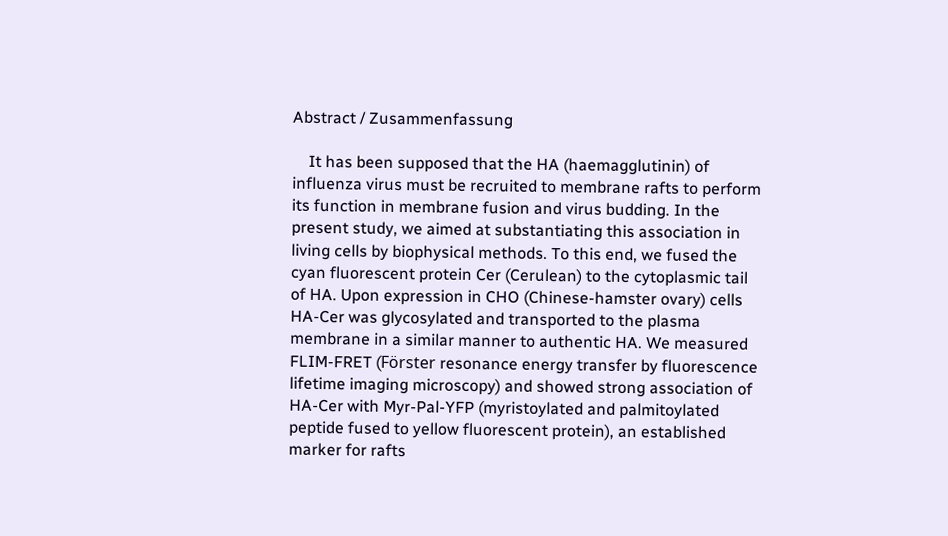Abstract / Zusammenfassung

    It has been supposed that the HA (haemagglutinin) of influenza virus must be recruited to membrane rafts to perform its function in membrane fusion and virus budding. In the present study, we aimed at substantiating this association in living cells by biophysical methods. To this end, we fused the cyan fluorescent protein Cer (Cerulean) to the cytoplasmic tail of HA. Upon expression in CHO (Chinese-hamster ovary) cells HA-Cer was glycosylated and transported to the plasma membrane in a similar manner to authentic HA. We measured FLIM-FRET (Förster resonance energy transfer by fluorescence lifetime imaging microscopy) and showed strong association of HA-Cer with Myr-Pal-YFP (myristoylated and palmitoylated peptide fused to yellow fluorescent protein), an established marker for rafts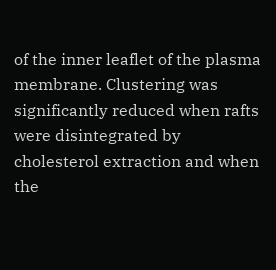of the inner leaflet of the plasma membrane. Clustering was significantly reduced when rafts were disintegrated by cholesterol extraction and when the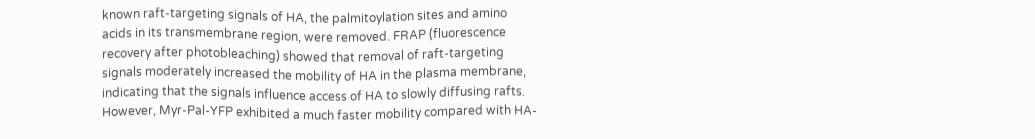known raft-targeting signals of HA, the palmitoylation sites and amino acids in its transmembrane region, were removed. FRAP (fluorescence recovery after photobleaching) showed that removal of raft-targeting signals moderately increased the mobility of HA in the plasma membrane, indicating that the signals influence access of HA to slowly diffusing rafts. However, Myr-Pal-YFP exhibited a much faster mobility compared with HA-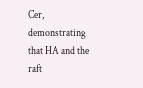Cer, demonstrating that HA and the raft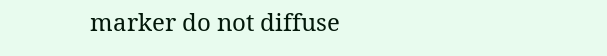marker do not diffuse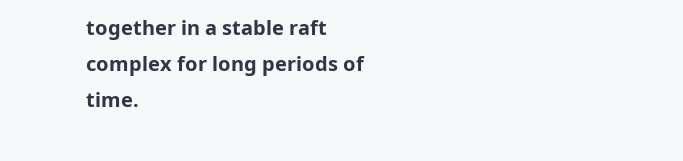together in a stable raft complex for long periods of time.